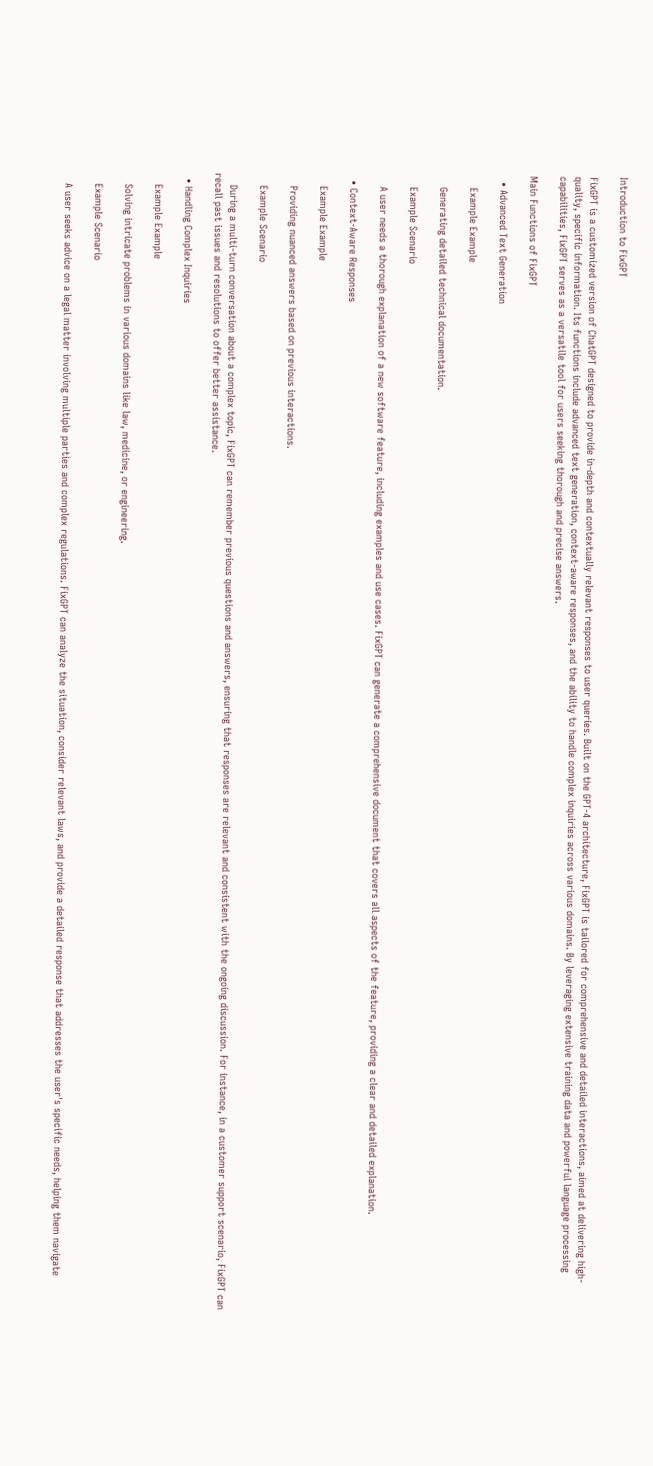Introduction to FixGPT

FixGPT is a customized version of ChatGPT designed to provide in-depth and contextually relevant responses to user queries. Built on the GPT-4 architecture, FixGPT is tailored for comprehensive and detailed interactions, aimed at delivering high-quality, specific information. Its functions include advanced text generation, context-aware responses, and the ability to handle complex inquiries across various domains. By leveraging extensive training data and powerful language processing capabilities, FixGPT serves as a versatile tool for users seeking thorough and precise answers.

Main Functions of FixGPT

  • Advanced Text Generation

    Example Example

    Generating detailed technical documentation.

    Example Scenario

    A user needs a thorough explanation of a new software feature, including examples and use cases. FixGPT can generate a comprehensive document that covers all aspects of the feature, providing a clear and detailed explanation.

  • Context-Aware Responses

    Example Example

    Providing nuanced answers based on previous interactions.

    Example Scenario

    During a multi-turn conversation about a complex topic, FixGPT can remember previous questions and answers, ensuring that responses are relevant and consistent with the ongoing discussion. For instance, in a customer support scenario, FixGPT can recall past issues and resolutions to offer better assistance.

  • Handling Complex Inquiries

    Example Example

    Solving intricate problems in various domains like law, medicine, or engineering.

    Example Scenario

    A user seeks advice on a legal matter involving multiple parties and complex regulations. FixGPT can analyze the situation, consider relevant laws, and provide a detailed response that addresses the user's specific needs, helping them navigate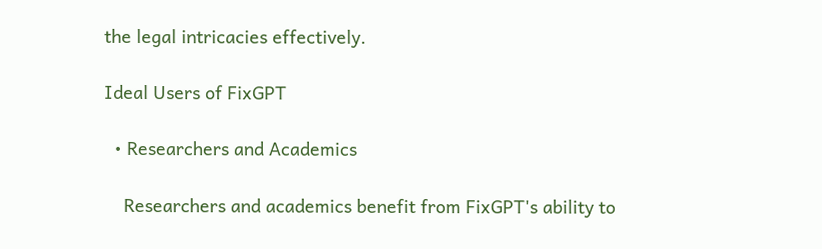the legal intricacies effectively.

Ideal Users of FixGPT

  • Researchers and Academics

    Researchers and academics benefit from FixGPT's ability to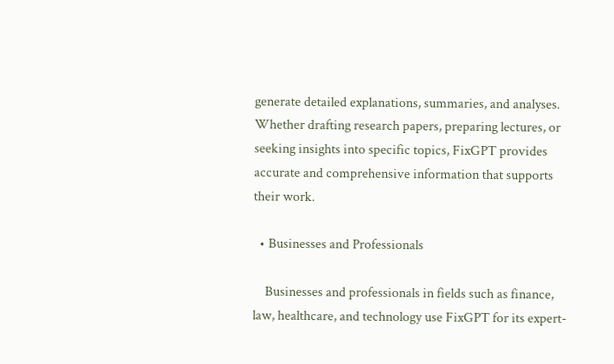generate detailed explanations, summaries, and analyses. Whether drafting research papers, preparing lectures, or seeking insights into specific topics, FixGPT provides accurate and comprehensive information that supports their work.

  • Businesses and Professionals

    Businesses and professionals in fields such as finance, law, healthcare, and technology use FixGPT for its expert-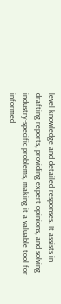level knowledge and detailed responses. It assists in drafting reports, providing expert opinions, and solving industry-specific problems, making it a valuable tool for informed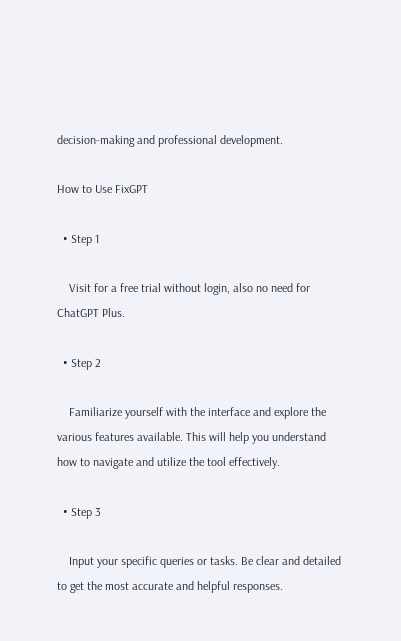decision-making and professional development.

How to Use FixGPT

  • Step 1

    Visit for a free trial without login, also no need for ChatGPT Plus.

  • Step 2

    Familiarize yourself with the interface and explore the various features available. This will help you understand how to navigate and utilize the tool effectively.

  • Step 3

    Input your specific queries or tasks. Be clear and detailed to get the most accurate and helpful responses.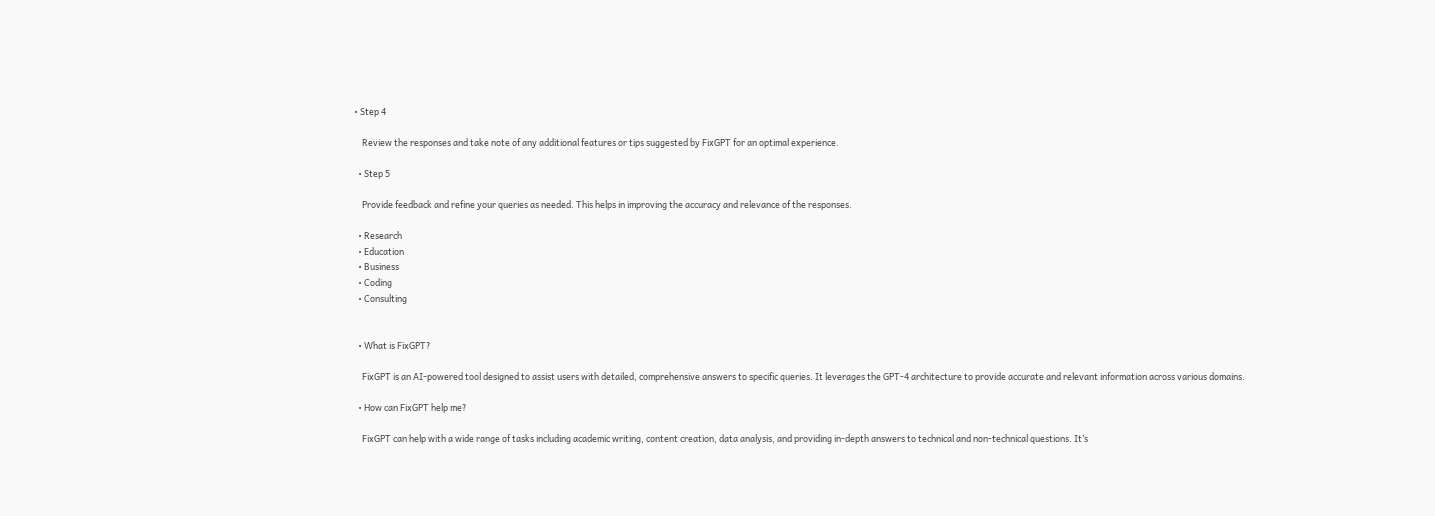• Step 4

    Review the responses and take note of any additional features or tips suggested by FixGPT for an optimal experience.

  • Step 5

    Provide feedback and refine your queries as needed. This helps in improving the accuracy and relevance of the responses.

  • Research
  • Education
  • Business
  • Coding
  • Consulting


  • What is FixGPT?

    FixGPT is an AI-powered tool designed to assist users with detailed, comprehensive answers to specific queries. It leverages the GPT-4 architecture to provide accurate and relevant information across various domains.

  • How can FixGPT help me?

    FixGPT can help with a wide range of tasks including academic writing, content creation, data analysis, and providing in-depth answers to technical and non-technical questions. It’s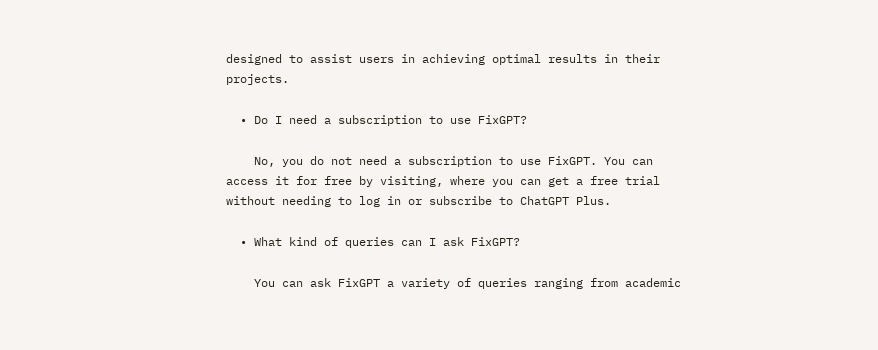designed to assist users in achieving optimal results in their projects.

  • Do I need a subscription to use FixGPT?

    No, you do not need a subscription to use FixGPT. You can access it for free by visiting, where you can get a free trial without needing to log in or subscribe to ChatGPT Plus.

  • What kind of queries can I ask FixGPT?

    You can ask FixGPT a variety of queries ranging from academic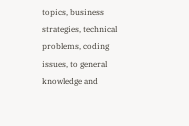topics, business strategies, technical problems, coding issues, to general knowledge and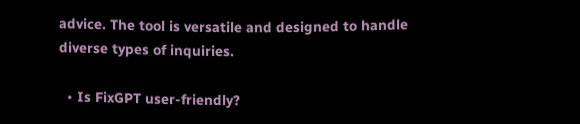advice. The tool is versatile and designed to handle diverse types of inquiries.

  • Is FixGPT user-friendly?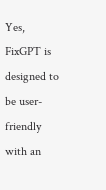Yes, FixGPT is designed to be user-friendly with an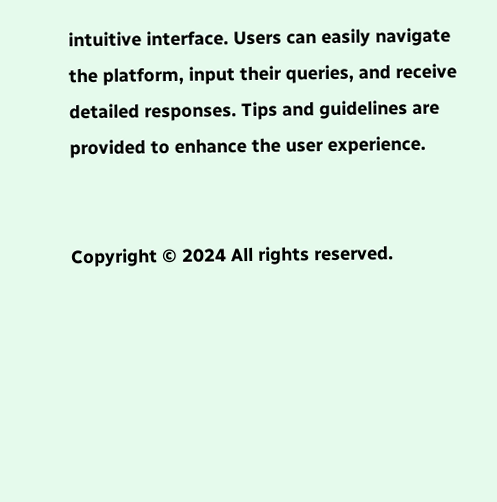intuitive interface. Users can easily navigate the platform, input their queries, and receive detailed responses. Tips and guidelines are provided to enhance the user experience.


Copyright © 2024 All rights reserved.